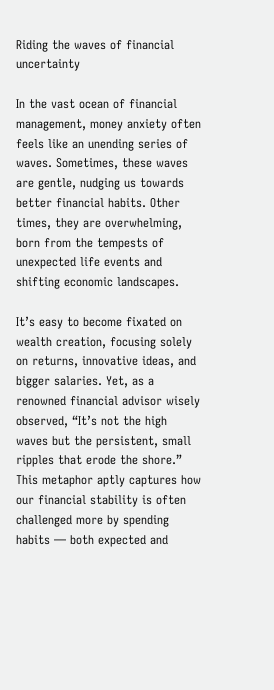Riding the waves of financial uncertainty

In the vast ocean of financial management, money anxiety often feels like an unending series of waves. Sometimes, these waves are gentle, nudging us towards better financial habits. Other times, they are overwhelming, born from the tempests of unexpected life events and shifting economic landscapes.

It’s easy to become fixated on wealth creation, focusing solely on returns, innovative ideas, and bigger salaries. Yet, as a renowned financial advisor wisely observed, “It’s not the high waves but the persistent, small ripples that erode the shore.” This metaphor aptly captures how our financial stability is often challenged more by spending habits — both expected and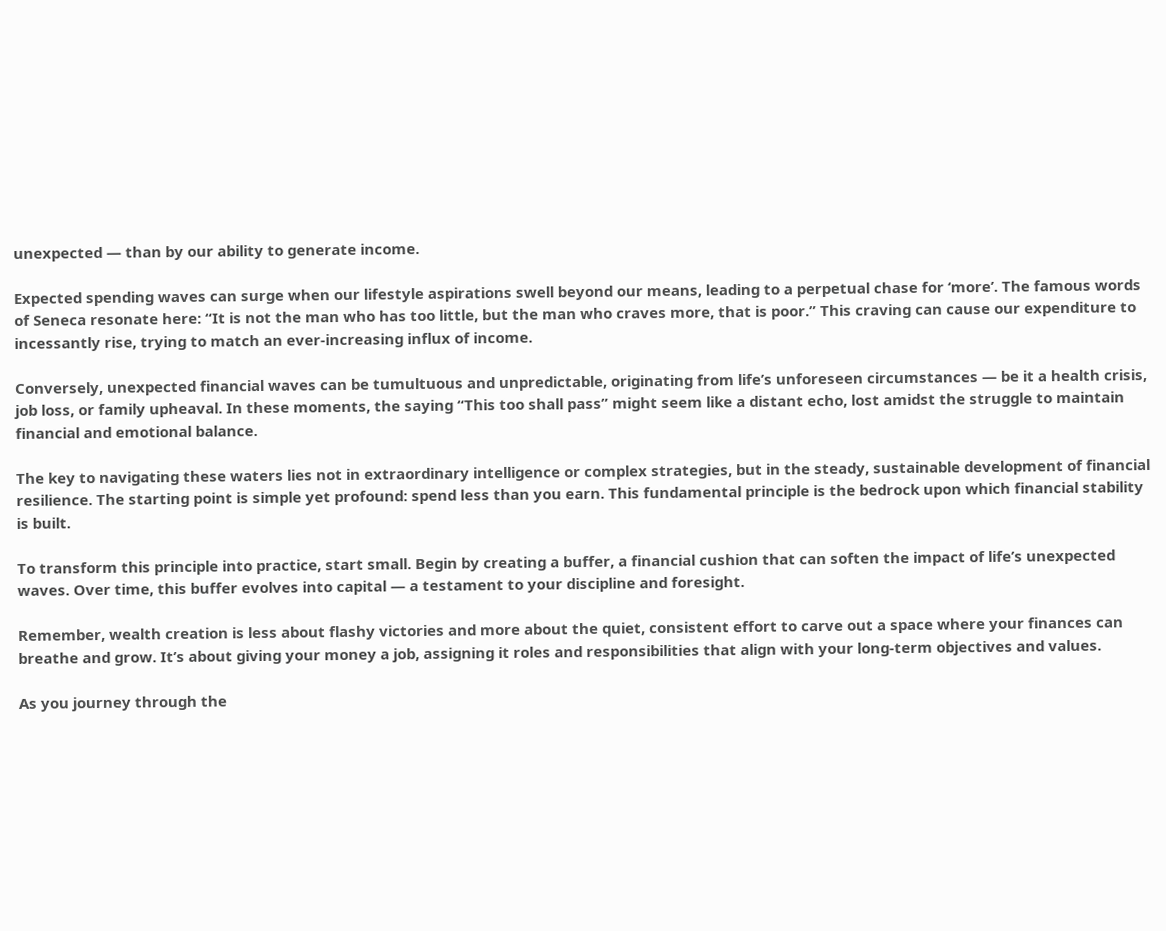unexpected — than by our ability to generate income.

Expected spending waves can surge when our lifestyle aspirations swell beyond our means, leading to a perpetual chase for ‘more’. The famous words of Seneca resonate here: “It is not the man who has too little, but the man who craves more, that is poor.” This craving can cause our expenditure to incessantly rise, trying to match an ever-increasing influx of income.

Conversely, unexpected financial waves can be tumultuous and unpredictable, originating from life’s unforeseen circumstances — be it a health crisis, job loss, or family upheaval. In these moments, the saying “This too shall pass” might seem like a distant echo, lost amidst the struggle to maintain financial and emotional balance.

The key to navigating these waters lies not in extraordinary intelligence or complex strategies, but in the steady, sustainable development of financial resilience. The starting point is simple yet profound: spend less than you earn. This fundamental principle is the bedrock upon which financial stability is built.

To transform this principle into practice, start small. Begin by creating a buffer, a financial cushion that can soften the impact of life’s unexpected waves. Over time, this buffer evolves into capital — a testament to your discipline and foresight.

Remember, wealth creation is less about flashy victories and more about the quiet, consistent effort to carve out a space where your finances can breathe and grow. It’s about giving your money a job, assigning it roles and responsibilities that align with your long-term objectives and values.

As you journey through the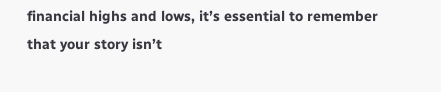financial highs and lows, it’s essential to remember that your story isn’t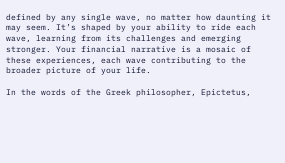defined by any single wave, no matter how daunting it may seem. It’s shaped by your ability to ride each wave, learning from its challenges and emerging stronger. Your financial narrative is a mosaic of these experiences, each wave contributing to the broader picture of your life.

In the words of the Greek philosopher, Epictetus,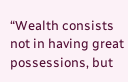“Wealth consists not in having great possessions, but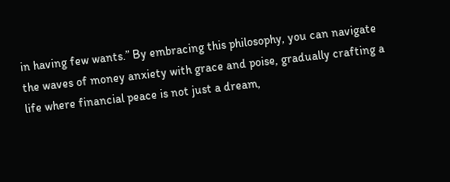in having few wants.” By embracing this philosophy, you can navigate the waves of money anxiety with grace and poise, gradually crafting a life where financial peace is not just a dream,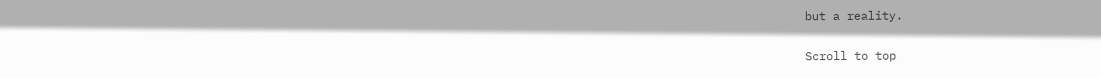but a reality.

Scroll to top